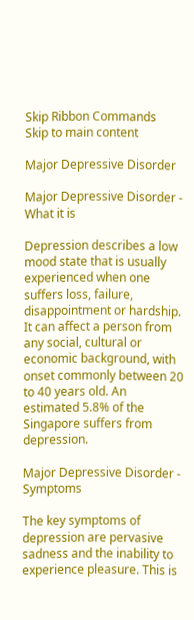Skip Ribbon Commands
Skip to main content

Major Depressive Disorder

Major Depressive Disorder - What it is

Depression describes a low mood state that is usually experienced when one suffers loss, failure, disappointment or hardship. It can affect a person from any social, cultural or economic background, with onset commonly between 20 to 40 years old. An estimated 5.8% of the Singapore suffers from depression.

Major Depressive Disorder - Symptoms

The key symptoms of depression are pervasive sadness and the inability to experience pleasure. This is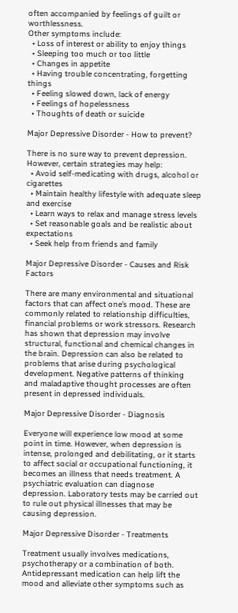often accompanied by feelings of guilt or worthlessness.
Other symptoms include:
  • Loss of interest or ability to enjoy things
  • Sleeping too much or too little
  • Changes in appetite
  • Having trouble concentrating, forgetting things
  • Feeling slowed down, lack of energy
  • Feelings of hopelessness
  • Thoughts of death or suicide

Major Depressive Disorder - How to prevent?

There is no sure way to prevent depression. However, certain strategies may help:
  • Avoid self-medicating with drugs, alcohol or cigarettes
  • Maintain healthy lifestyle with adequate sleep and exercise
  • Learn ways to relax and manage stress levels
  • Set reasonable goals and be realistic about expectations
  • Seek help from friends and family

Major Depressive Disorder - Causes and Risk Factors

There are many environmental and situational factors that can affect one’s mood. These are commonly related to relationship difficulties, financial problems or work stressors. Research has shown that depression may involve structural, functional and chemical changes in the brain. Depression can also be related to problems that arise during psychological development. Negative patterns of thinking and maladaptive thought processes are often present in depressed individuals.

Major Depressive Disorder - Diagnosis

Everyone will experience low mood at some point in time. However, when depression is intense, prolonged and debilitating, or it starts to affect social or occupational functioning, it becomes an illness that needs treatment. A psychiatric evaluation can diagnose depression. Laboratory tests may be carried out to rule out physical illnesses that may be causing depression.

Major Depressive Disorder - Treatments

Treatment usually involves medications, psychotherapy or a combination of both. Antidepressant medication can help lift the mood and alleviate other symptoms such as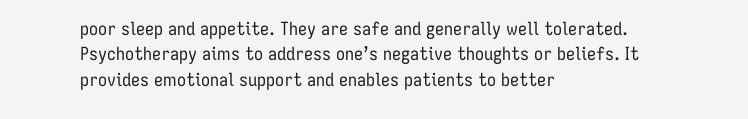poor sleep and appetite. They are safe and generally well tolerated. Psychotherapy aims to address one’s negative thoughts or beliefs. It provides emotional support and enables patients to better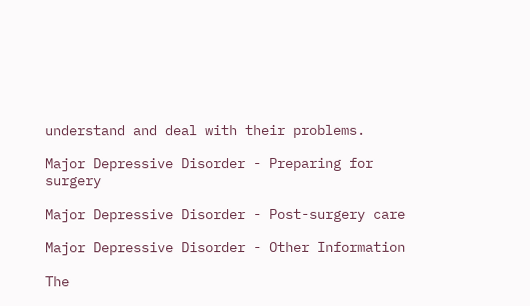understand and deal with their problems.

Major Depressive Disorder - Preparing for surgery

Major Depressive Disorder - Post-surgery care

Major Depressive Disorder - Other Information

The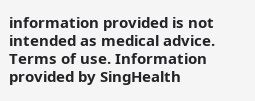information provided is not intended as medical advice. Terms of use. Information provided by SingHealth